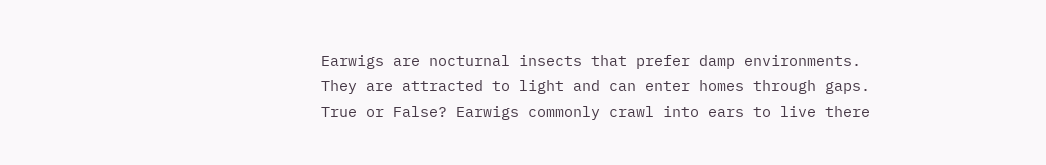Earwigs are nocturnal insects that prefer damp environments. They are attracted to light and can enter homes through gaps. True or False? Earwigs commonly crawl into ears to live there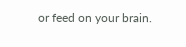or feed on your brain.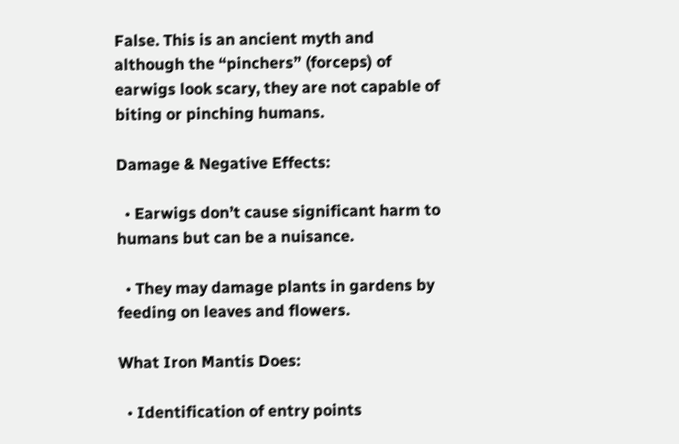False. This is an ancient myth and although the “pinchers” (forceps) of earwigs look scary, they are not capable of biting or pinching humans.

Damage & Negative Effects:

  • Earwigs don’t cause significant harm to humans but can be a nuisance.

  • They may damage plants in gardens by feeding on leaves and flowers.

What Iron Mantis Does:

  • Identification of entry points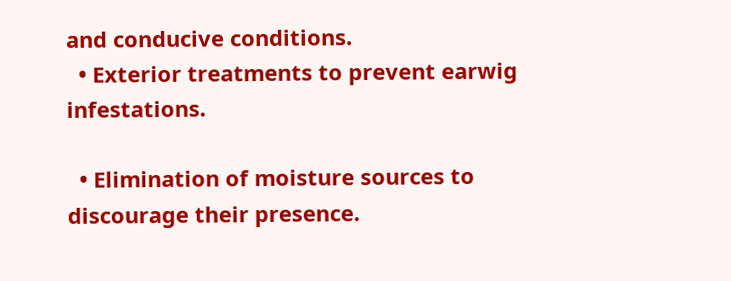and conducive conditions.
  • Exterior treatments to prevent earwig infestations.

  • Elimination of moisture sources to discourage their presence.